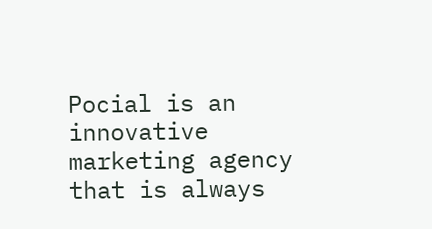Pocial is an innovative marketing agency that is always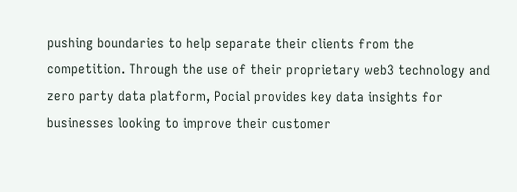pushing boundaries to help separate their clients from the competition. Through the use of their proprietary web3 technology and zero party data platform, Pocial provides key data insights for businesses looking to improve their customer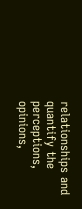relationships and quantify the perceptions, opinions,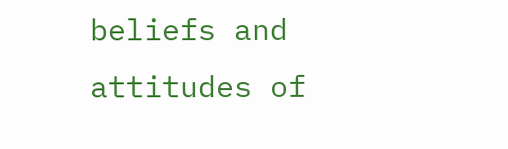beliefs and attitudes of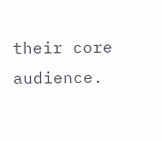their core audience.